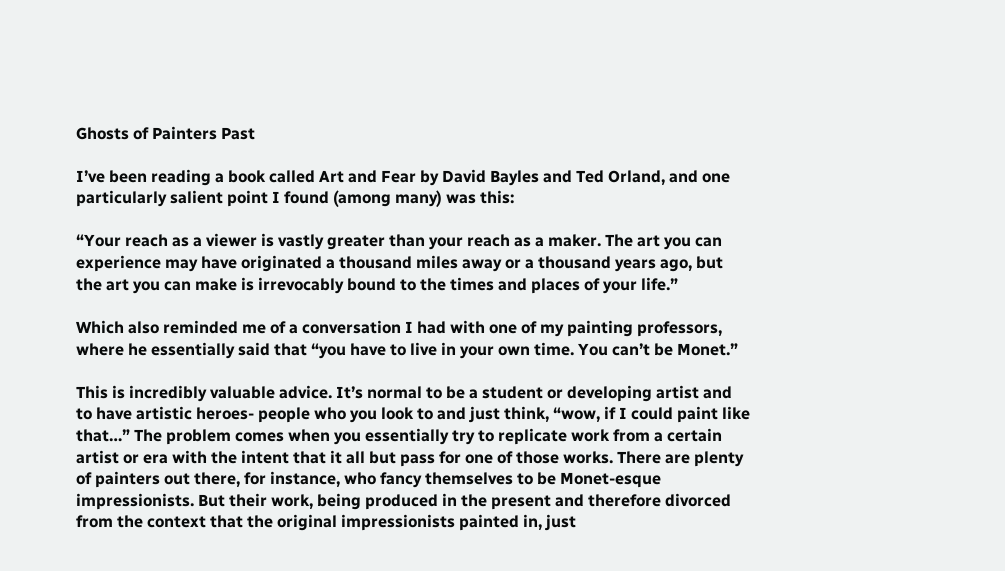Ghosts of Painters Past

I’ve been reading a book called Art and Fear by David Bayles and Ted Orland, and one particularly salient point I found (among many) was this:

“Your reach as a viewer is vastly greater than your reach as a maker. The art you can experience may have originated a thousand miles away or a thousand years ago, but the art you can make is irrevocably bound to the times and places of your life.”

Which also reminded me of a conversation I had with one of my painting professors, where he essentially said that “you have to live in your own time. You can’t be Monet.”

This is incredibly valuable advice. It’s normal to be a student or developing artist and to have artistic heroes- people who you look to and just think, “wow, if I could paint like that…” The problem comes when you essentially try to replicate work from a certain artist or era with the intent that it all but pass for one of those works. There are plenty of painters out there, for instance, who fancy themselves to be Monet-esque impressionists. But their work, being produced in the present and therefore divorced from the context that the original impressionists painted in, just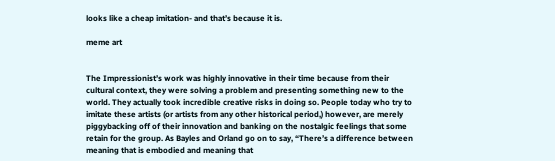looks like a cheap imitation- and that’s because it is.

meme art


The Impressionist’s work was highly innovative in their time because from their cultural context, they were solving a problem and presenting something new to the world. They actually took incredible creative risks in doing so. People today who try to imitate these artists (or artists from any other historical period,) however, are merely piggybacking off of their innovation and banking on the nostalgic feelings that some retain for the group. As Bayles and Orland go on to say, “There’s a difference between meaning that is embodied and meaning that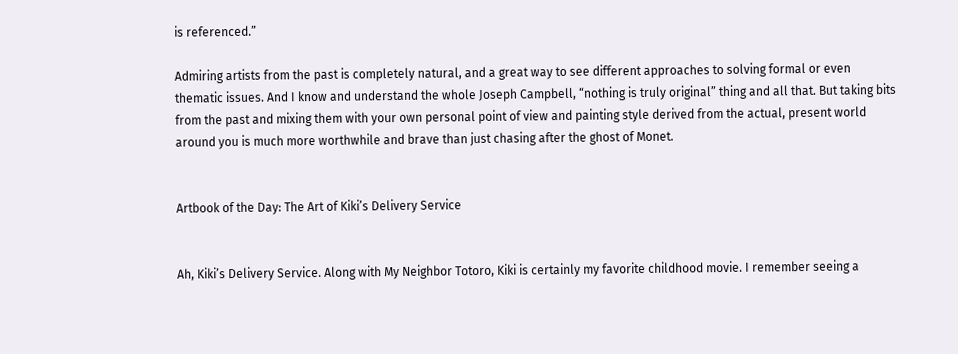is referenced.”

Admiring artists from the past is completely natural, and a great way to see different approaches to solving formal or even thematic issues. And I know and understand the whole Joseph Campbell, “nothing is truly original” thing and all that. But taking bits from the past and mixing them with your own personal point of view and painting style derived from the actual, present world around you is much more worthwhile and brave than just chasing after the ghost of Monet.


Artbook of the Day: The Art of Kiki’s Delivery Service


Ah, Kiki’s Delivery Service. Along with My Neighbor Totoro, Kiki is certainly my favorite childhood movie. I remember seeing a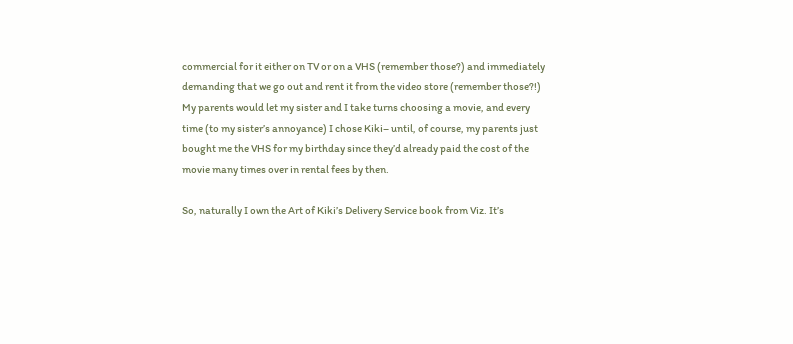commercial for it either on TV or on a VHS (remember those?) and immediately demanding that we go out and rent it from the video store (remember those?!) My parents would let my sister and I take turns choosing a movie, and every time (to my sister’s annoyance) I chose Kiki– until, of course, my parents just bought me the VHS for my birthday since they’d already paid the cost of the movie many times over in rental fees by then.

So, naturally I own the Art of Kiki’s Delivery Service book from Viz. It’s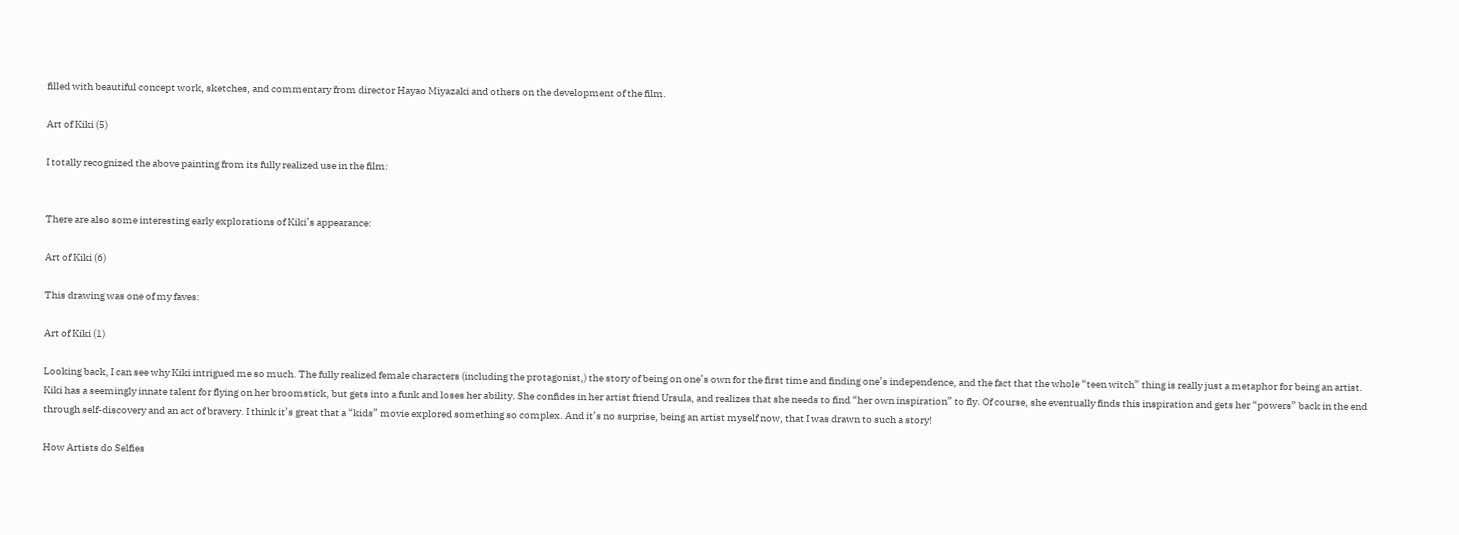filled with beautiful concept work, sketches, and commentary from director Hayao Miyazaki and others on the development of the film.

Art of Kiki (5)

I totally recognized the above painting from its fully realized use in the film:


There are also some interesting early explorations of Kiki’s appearance:

Art of Kiki (6)

This drawing was one of my faves:

Art of Kiki (1)

Looking back, I can see why Kiki intrigued me so much. The fully realized female characters (including the protagonist,) the story of being on one’s own for the first time and finding one’s independence, and the fact that the whole “teen witch” thing is really just a metaphor for being an artist. Kiki has a seemingly innate talent for flying on her broomstick, but gets into a funk and loses her ability. She confides in her artist friend Ursula, and realizes that she needs to find “her own inspiration” to fly. Of course, she eventually finds this inspiration and gets her “powers” back in the end through self-discovery and an act of bravery. I think it’s great that a “kids” movie explored something so complex. And it’s no surprise, being an artist myself now, that I was drawn to such a story!

How Artists do Selfies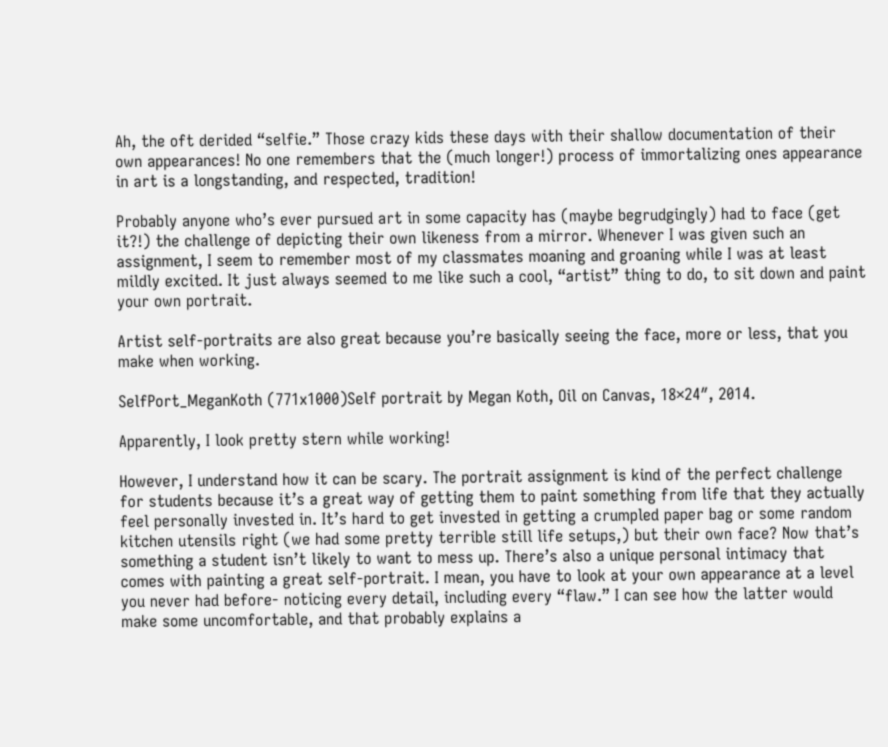Ah, the oft derided “selfie.” Those crazy kids these days with their shallow documentation of their own appearances! No one remembers that the (much longer!) process of immortalizing ones appearance in art is a longstanding, and respected, tradition!

Probably anyone who’s ever pursued art in some capacity has (maybe begrudgingly) had to face (get it?!) the challenge of depicting their own likeness from a mirror. Whenever I was given such an assignment, I seem to remember most of my classmates moaning and groaning while I was at least mildly excited. It just always seemed to me like such a cool, “artist” thing to do, to sit down and paint your own portrait.

Artist self-portraits are also great because you’re basically seeing the face, more or less, that you make when working.

SelfPort_MeganKoth (771x1000)Self portrait by Megan Koth, Oil on Canvas, 18×24″, 2014.

Apparently, I look pretty stern while working!

However, I understand how it can be scary. The portrait assignment is kind of the perfect challenge for students because it’s a great way of getting them to paint something from life that they actually feel personally invested in. It’s hard to get invested in getting a crumpled paper bag or some random kitchen utensils right (we had some pretty terrible still life setups,) but their own face? Now that’s something a student isn’t likely to want to mess up. There’s also a unique personal intimacy that comes with painting a great self-portrait. I mean, you have to look at your own appearance at a level you never had before- noticing every detail, including every “flaw.” I can see how the latter would make some uncomfortable, and that probably explains a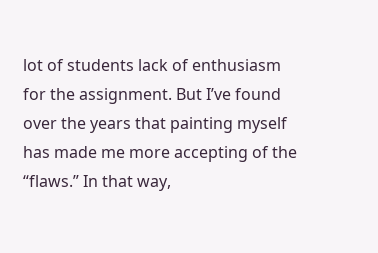lot of students lack of enthusiasm for the assignment. But I’ve found over the years that painting myself has made me more accepting of the “flaws.” In that way,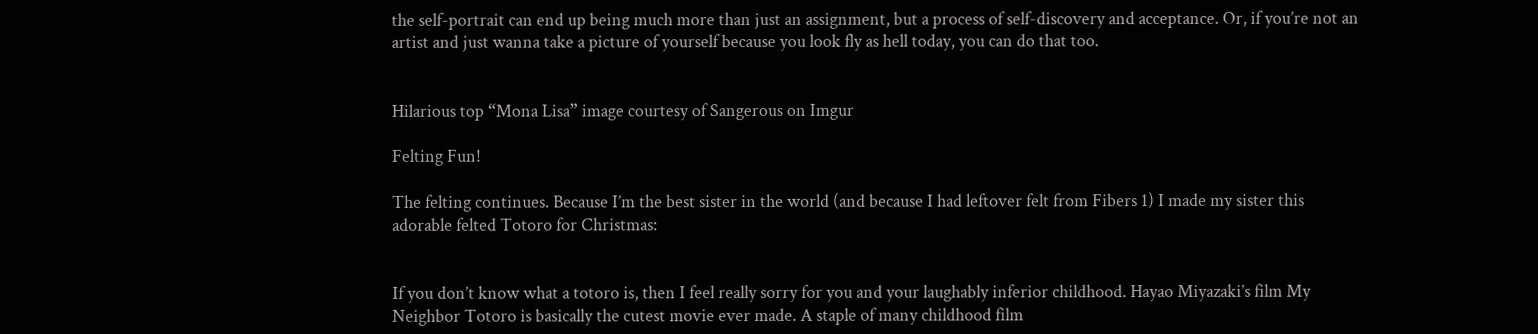the self-portrait can end up being much more than just an assignment, but a process of self-discovery and acceptance. Or, if you’re not an artist and just wanna take a picture of yourself because you look fly as hell today, you can do that too.


Hilarious top “Mona Lisa” image courtesy of Sangerous on Imgur

Felting Fun!

The felting continues. Because I’m the best sister in the world (and because I had leftover felt from Fibers 1) I made my sister this adorable felted Totoro for Christmas:


If you don’t know what a totoro is, then I feel really sorry for you and your laughably inferior childhood. Hayao Miyazaki’s film My Neighbor Totoro is basically the cutest movie ever made. A staple of many childhood film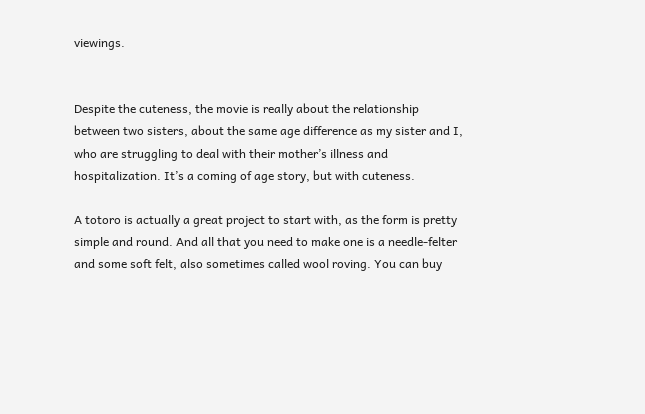viewings.


Despite the cuteness, the movie is really about the relationship between two sisters, about the same age difference as my sister and I, who are struggling to deal with their mother’s illness and hospitalization. It’s a coming of age story, but with cuteness.

A totoro is actually a great project to start with, as the form is pretty simple and round. And all that you need to make one is a needle-felter and some soft felt, also sometimes called wool roving. You can buy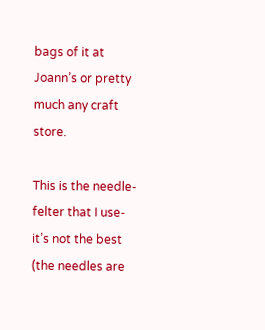bags of it at Joann’s or pretty much any craft store.

This is the needle-felter that I use- it’s not the best (the needles are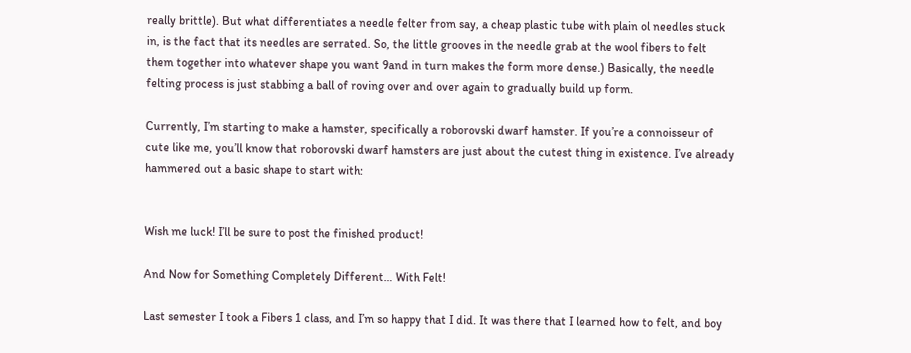really brittle). But what differentiates a needle felter from say, a cheap plastic tube with plain ol needles stuck in, is the fact that its needles are serrated. So, the little grooves in the needle grab at the wool fibers to felt them together into whatever shape you want 9and in turn makes the form more dense.) Basically, the needle felting process is just stabbing a ball of roving over and over again to gradually build up form.

Currently, I’m starting to make a hamster, specifically a roborovski dwarf hamster. If you’re a connoisseur of cute like me, you’ll know that roborovski dwarf hamsters are just about the cutest thing in existence. I’ve already hammered out a basic shape to start with:


Wish me luck! I’ll be sure to post the finished product!

And Now for Something Completely Different… With Felt!

Last semester I took a Fibers 1 class, and I’m so happy that I did. It was there that I learned how to felt, and boy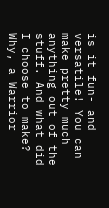is it fun- and versatile! You can make pretty much anything out of the stuff. And what did I choose to make? Why, a Warrior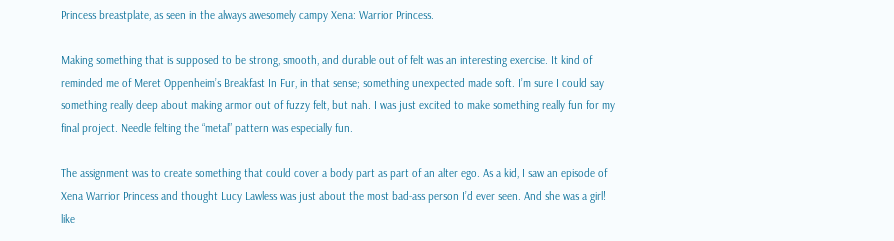Princess breastplate, as seen in the always awesomely campy Xena: Warrior Princess.

Making something that is supposed to be strong, smooth, and durable out of felt was an interesting exercise. It kind of reminded me of Meret Oppenheim’s Breakfast In Fur, in that sense; something unexpected made soft. I’m sure I could say something really deep about making armor out of fuzzy felt, but nah. I was just excited to make something really fun for my final project. Needle felting the “metal” pattern was especially fun.

The assignment was to create something that could cover a body part as part of an alter ego. As a kid, I saw an episode of Xena Warrior Princess and thought Lucy Lawless was just about the most bad-ass person I’d ever seen. And she was a girl! like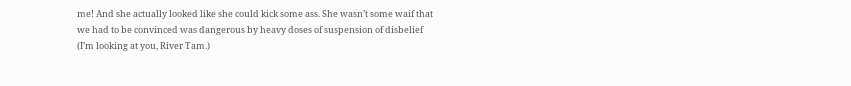me! And she actually looked like she could kick some ass. She wasn’t some waif that we had to be convinced was dangerous by heavy doses of suspension of disbelief (I’m looking at you, River Tam.)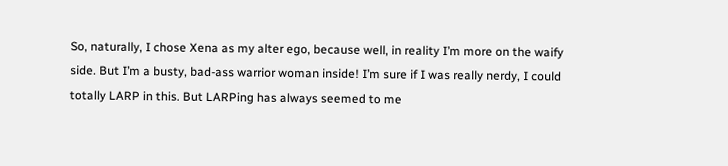So, naturally, I chose Xena as my alter ego, because well, in reality I’m more on the waify side. But I’m a busty, bad-ass warrior woman inside! I’m sure if I was really nerdy, I could totally LARP in this. But LARPing has always seemed to me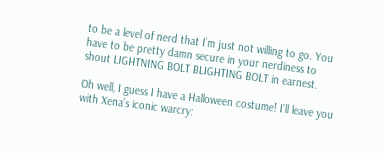to be a level of nerd that I’m just not willing to go. You have to be pretty damn secure in your nerdiness to shout LIGHTNING BOLT BLIGHTING BOLT in earnest.

Oh well, I guess I have a Halloween costume! I’ll leave you with Xena’s iconic warcry: